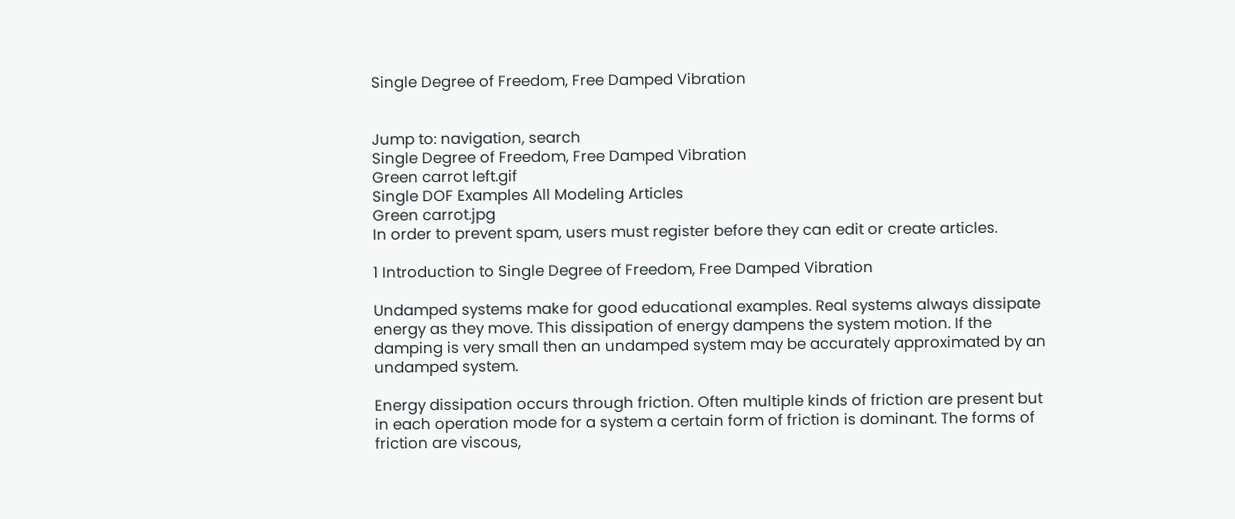Single Degree of Freedom, Free Damped Vibration


Jump to: navigation, search
Single Degree of Freedom, Free Damped Vibration
Green carrot left.gif
Single DOF Examples All Modeling Articles
Green carrot.jpg
In order to prevent spam, users must register before they can edit or create articles.

1 Introduction to Single Degree of Freedom, Free Damped Vibration

Undamped systems make for good educational examples. Real systems always dissipate energy as they move. This dissipation of energy dampens the system motion. If the damping is very small then an undamped system may be accurately approximated by an undamped system.

Energy dissipation occurs through friction. Often multiple kinds of friction are present but in each operation mode for a system a certain form of friction is dominant. The forms of friction are viscous,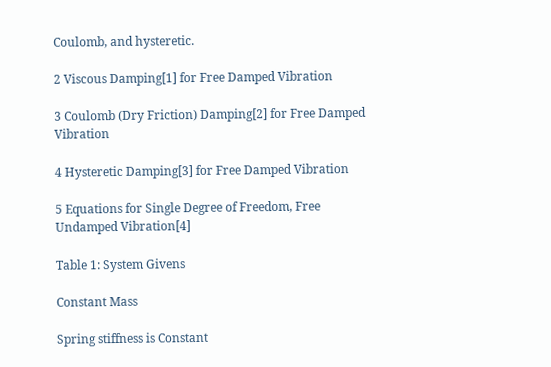Coulomb, and hysteretic.

2 Viscous Damping[1] for Free Damped Vibration

3 Coulomb (Dry Friction) Damping[2] for Free Damped Vibration

4 Hysteretic Damping[3] for Free Damped Vibration

5 Equations for Single Degree of Freedom, Free Undamped Vibration[4]

Table 1: System Givens

Constant Mass

Spring stiffness is Constant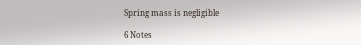Spring mass is negligible

6 Notes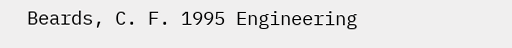Beards, C. F. 1995 Engineering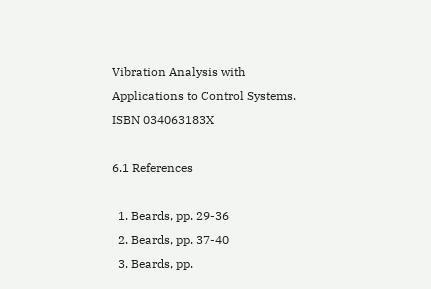Vibration Analysis with Applications to Control Systems. ISBN 034063183X

6.1 References

  1. Beards, pp. 29-36
  2. Beards, pp. 37-40
  3. Beards, pp.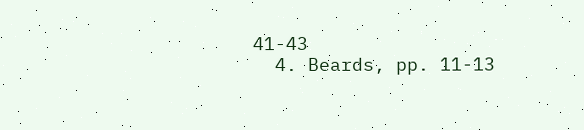41-43
  4. Beards, pp. 11-13